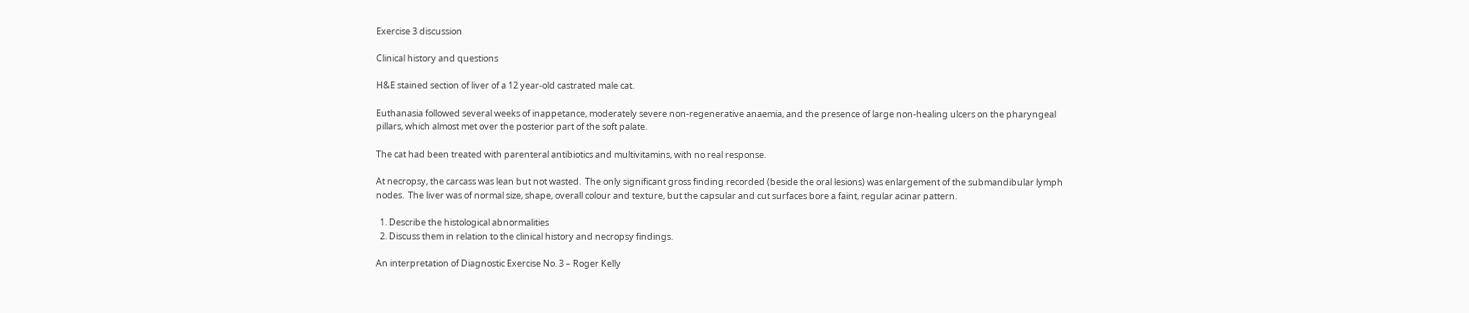Exercise 3 discussion

Clinical history and questions

H&E stained section of liver of a 12 year-old castrated male cat.

Euthanasia followed several weeks of inappetance, moderately severe non-regenerative anaemia, and the presence of large non-healing ulcers on the pharyngeal pillars, which almost met over the posterior part of the soft palate.

The cat had been treated with parenteral antibiotics and multivitamins, with no real response.

At necropsy, the carcass was lean but not wasted.  The only significant gross finding recorded (beside the oral lesions) was enlargement of the submandibular lymph nodes.  The liver was of normal size, shape, overall colour and texture, but the capsular and cut surfaces bore a faint, regular acinar pattern.

  1. Describe the histological abnormalities
  2. Discuss them in relation to the clinical history and necropsy findings.

An interpretation of Diagnostic Exercise No. 3 – Roger Kelly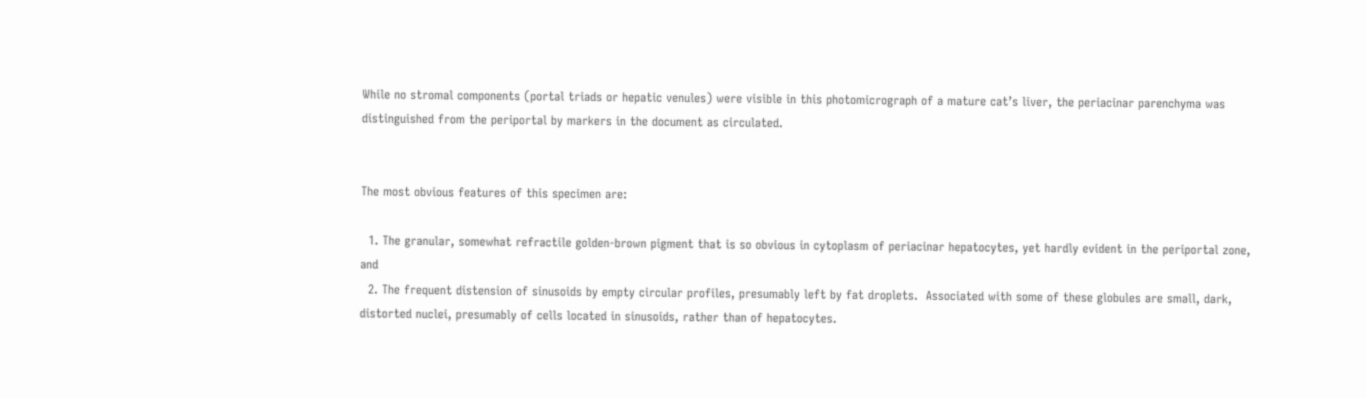While no stromal components (portal triads or hepatic venules) were visible in this photomicrograph of a mature cat’s liver, the periacinar parenchyma was distinguished from the periportal by markers in the document as circulated.


The most obvious features of this specimen are:

  1. The granular, somewhat refractile golden-brown pigment that is so obvious in cytoplasm of periacinar hepatocytes, yet hardly evident in the periportal zone, and
  2. The frequent distension of sinusoids by empty circular profiles, presumably left by fat droplets.  Associated with some of these globules are small, dark, distorted nuclei, presumably of cells located in sinusoids, rather than of hepatocytes.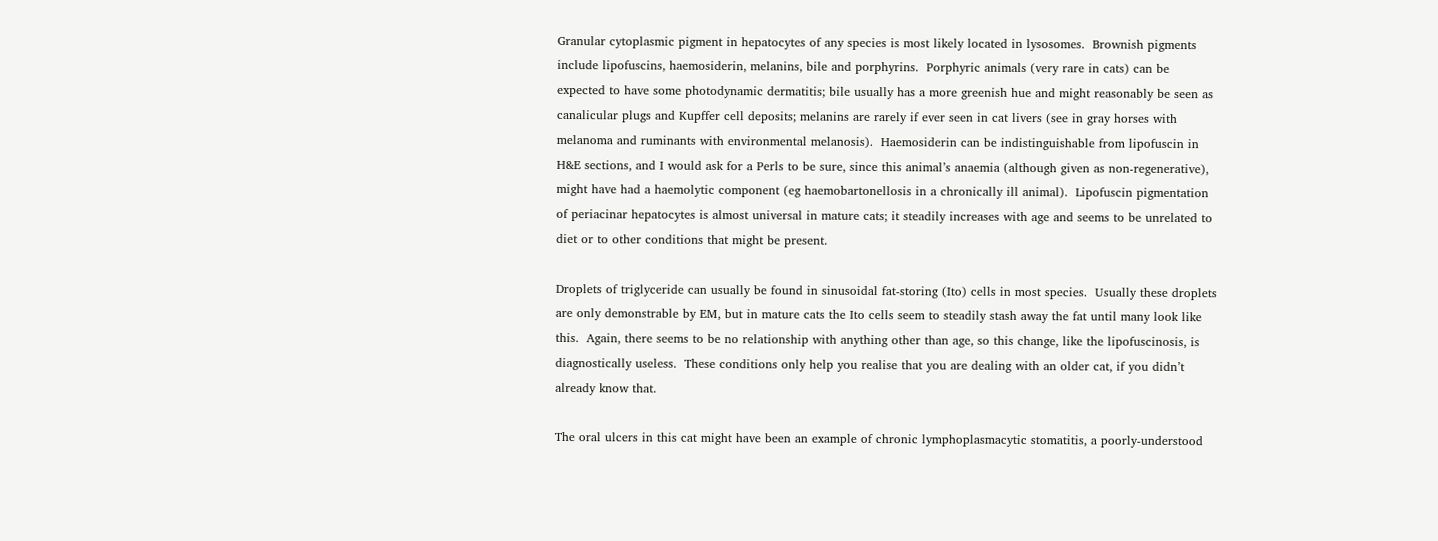Granular cytoplasmic pigment in hepatocytes of any species is most likely located in lysosomes.  Brownish pigments include lipofuscins, haemosiderin, melanins, bile and porphyrins.  Porphyric animals (very rare in cats) can be expected to have some photodynamic dermatitis; bile usually has a more greenish hue and might reasonably be seen as canalicular plugs and Kupffer cell deposits; melanins are rarely if ever seen in cat livers (see in gray horses with melanoma and ruminants with environmental melanosis).  Haemosiderin can be indistinguishable from lipofuscin in H&E sections, and I would ask for a Perls to be sure, since this animal’s anaemia (although given as non-regenerative), might have had a haemolytic component (eg haemobartonellosis in a chronically ill animal).  Lipofuscin pigmentation of periacinar hepatocytes is almost universal in mature cats; it steadily increases with age and seems to be unrelated to diet or to other conditions that might be present.

Droplets of triglyceride can usually be found in sinusoidal fat-storing (Ito) cells in most species.  Usually these droplets are only demonstrable by EM, but in mature cats the Ito cells seem to steadily stash away the fat until many look like this.  Again, there seems to be no relationship with anything other than age, so this change, like the lipofuscinosis, is diagnostically useless.  These conditions only help you realise that you are dealing with an older cat, if you didn’t already know that.

The oral ulcers in this cat might have been an example of chronic lymphoplasmacytic stomatitis, a poorly-understood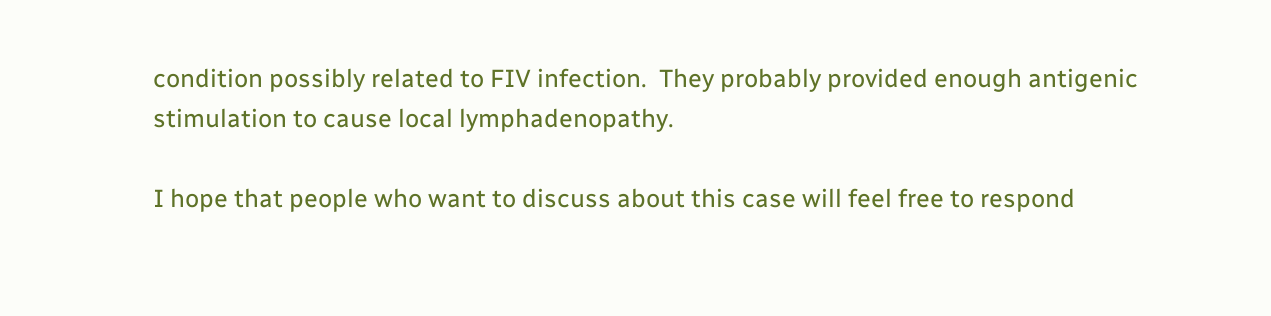condition possibly related to FIV infection.  They probably provided enough antigenic stimulation to cause local lymphadenopathy.

I hope that people who want to discuss about this case will feel free to respond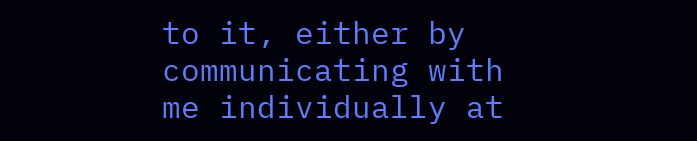to it, either by communicating with me individually at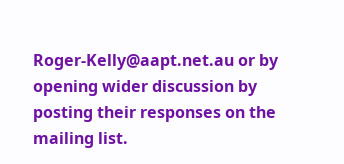Roger-Kelly@aapt.net.au or by opening wider discussion by posting their responses on the mailing list.